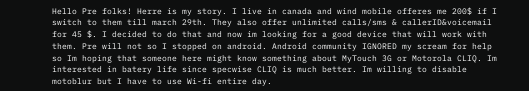Hello Pre folks! Herre is my story. I live in canada and wind mobile offeres me 200$ if I switch to them till march 29th. They also offer unlimited calls/sms & callerID&voicemail for 45 $. I decided to do that and now im looking for a good device that will work with them. Pre will not so I stopped on android. Android community IGNORED my scream for help so Im hoping that someone here might know something about MyTouch 3G or Motorola CLIQ. Im interested in batery life since specwise CLIQ is much better. Im willing to disable motoblur but I have to use Wi-fi entire day.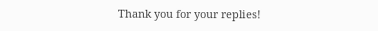Thank you for your replies!